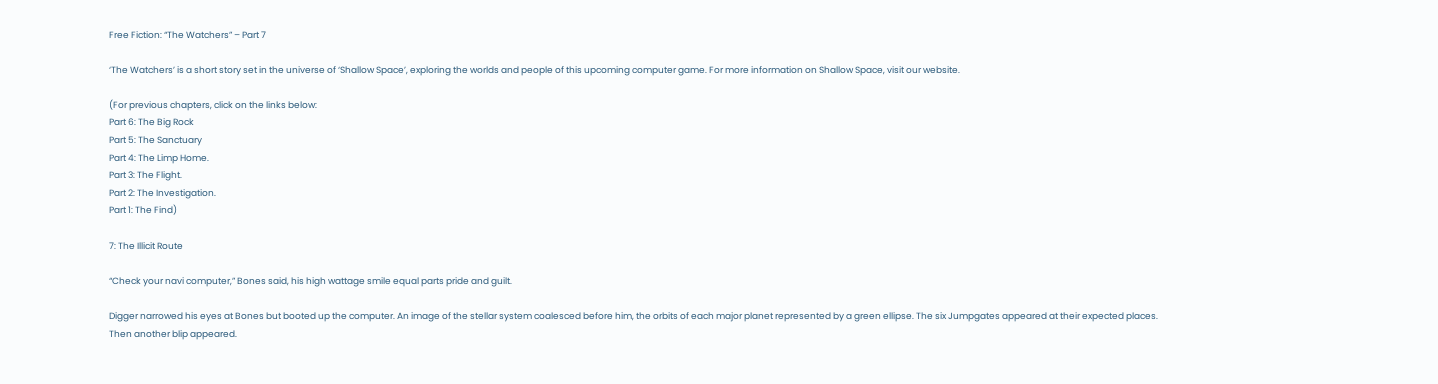Free Fiction: “The Watchers” – Part 7

‘The Watchers’ is a short story set in the universe of ‘Shallow Space’, exploring the worlds and people of this upcoming computer game. For more information on Shallow Space, visit our website.

(For previous chapters, click on the links below:
Part 6: The Big Rock
Part 5: The Sanctuary
Part 4: The Limp Home.
Part 3: The Flight.
Part 2: The Investigation.
Part 1: The Find)

7: The Illicit Route

“Check your navi computer,” Bones said, his high wattage smile equal parts pride and guilt.

Digger narrowed his eyes at Bones but booted up the computer. An image of the stellar system coalesced before him, the orbits of each major planet represented by a green ellipse. The six Jumpgates appeared at their expected places.
Then another blip appeared.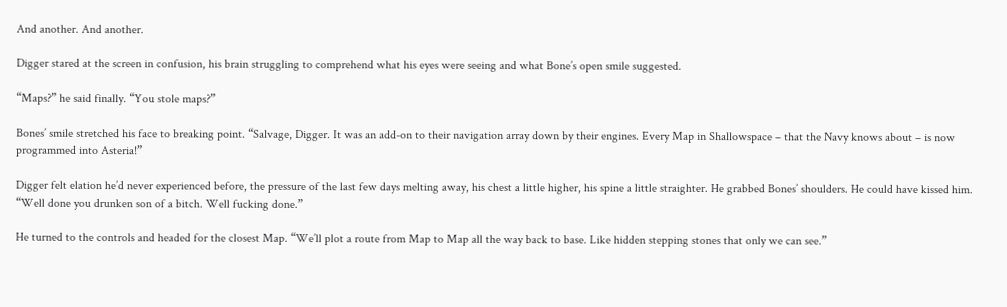And another. And another.

Digger stared at the screen in confusion, his brain struggling to comprehend what his eyes were seeing and what Bone’s open smile suggested.

“Maps?” he said finally. “You stole maps?”

Bones’ smile stretched his face to breaking point. “Salvage, Digger. It was an add-on to their navigation array down by their engines. Every Map in Shallowspace – that the Navy knows about – is now programmed into Asteria!”

Digger felt elation he’d never experienced before, the pressure of the last few days melting away, his chest a little higher, his spine a little straighter. He grabbed Bones’ shoulders. He could have kissed him. “Well done you drunken son of a bitch. Well fucking done.”

He turned to the controls and headed for the closest Map. “We’ll plot a route from Map to Map all the way back to base. Like hidden stepping stones that only we can see.”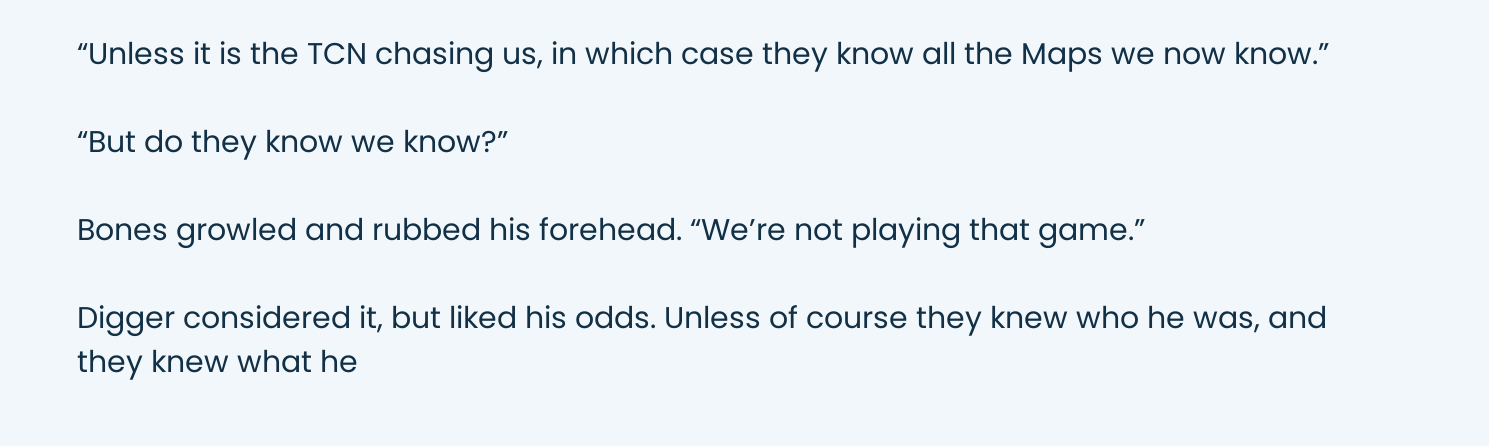“Unless it is the TCN chasing us, in which case they know all the Maps we now know.”

“But do they know we know?”

Bones growled and rubbed his forehead. “We’re not playing that game.”

Digger considered it, but liked his odds. Unless of course they knew who he was, and they knew what he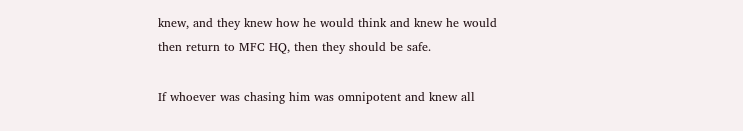knew, and they knew how he would think and knew he would then return to MFC HQ, then they should be safe.

If whoever was chasing him was omnipotent and knew all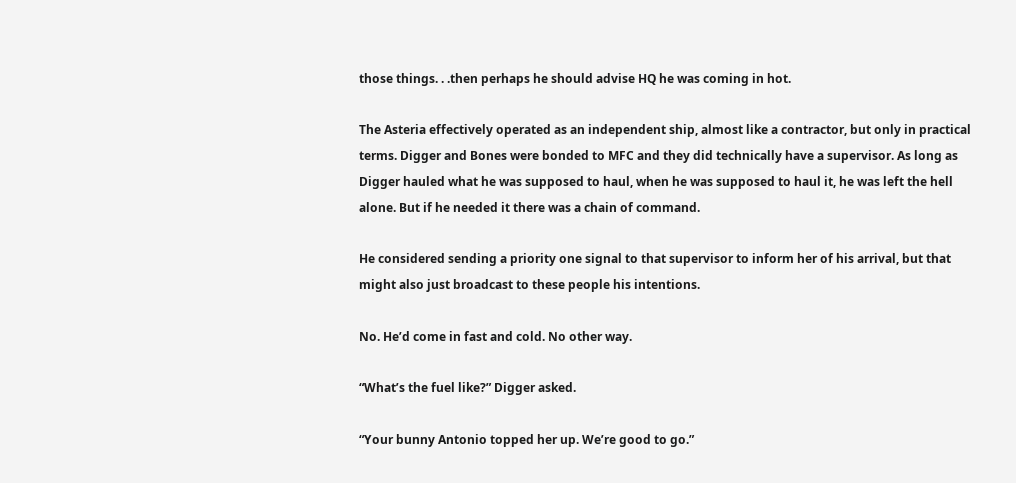those things. . .then perhaps he should advise HQ he was coming in hot.

The Asteria effectively operated as an independent ship, almost like a contractor, but only in practical terms. Digger and Bones were bonded to MFC and they did technically have a supervisor. As long as Digger hauled what he was supposed to haul, when he was supposed to haul it, he was left the hell alone. But if he needed it there was a chain of command.

He considered sending a priority one signal to that supervisor to inform her of his arrival, but that might also just broadcast to these people his intentions.

No. He’d come in fast and cold. No other way.

“What’s the fuel like?” Digger asked.

“Your bunny Antonio topped her up. We’re good to go.”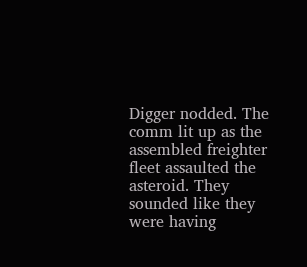Digger nodded. The comm lit up as the assembled freighter fleet assaulted the asteroid. They sounded like they were having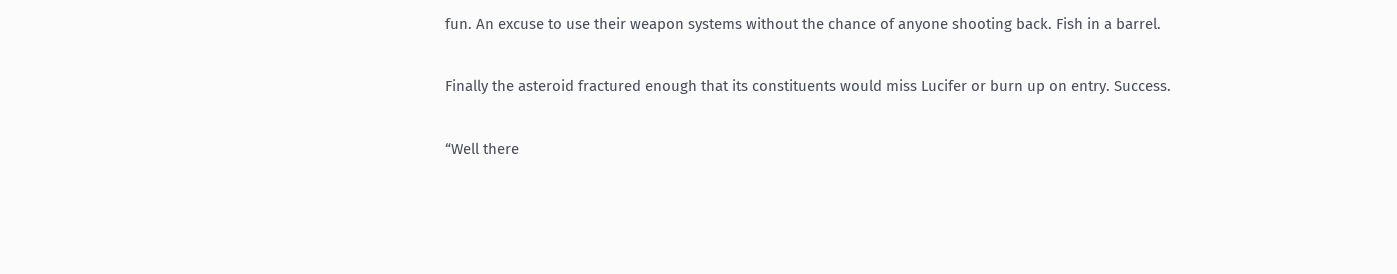fun. An excuse to use their weapon systems without the chance of anyone shooting back. Fish in a barrel.

Finally the asteroid fractured enough that its constituents would miss Lucifer or burn up on entry. Success.

“Well there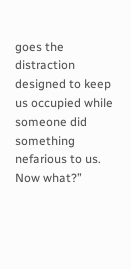goes the distraction designed to keep us occupied while someone did something nefarious to us. Now what?”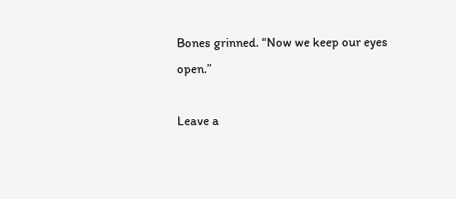Bones grinned. “Now we keep our eyes open.”

Leave a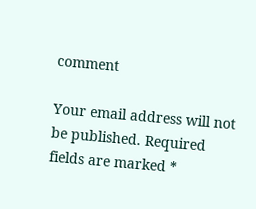comment

Your email address will not be published. Required fields are marked *